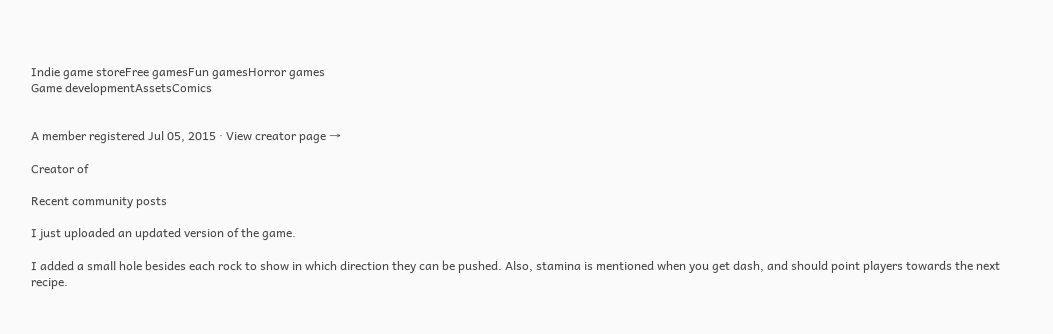Indie game storeFree gamesFun gamesHorror games
Game developmentAssetsComics


A member registered Jul 05, 2015 · View creator page →

Creator of

Recent community posts

I just uploaded an updated version of the game.

I added a small hole besides each rock to show in which direction they can be pushed. Also, stamina is mentioned when you get dash, and should point players towards the next recipe.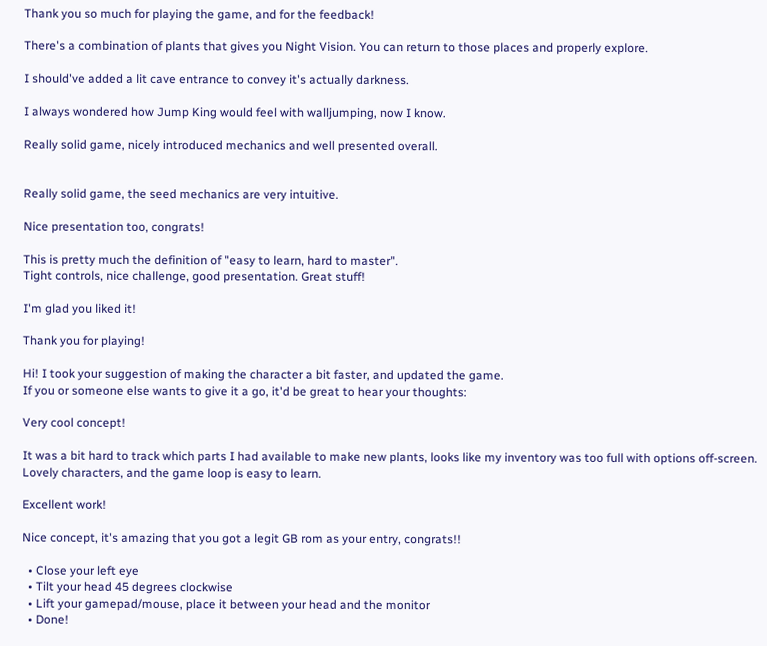Thank you so much for playing the game, and for the feedback!

There's a combination of plants that gives you Night Vision. You can return to those places and properly explore.

I should've added a lit cave entrance to convey it's actually darkness.

I always wondered how Jump King would feel with walljumping, now I know.

Really solid game, nicely introduced mechanics and well presented overall.


Really solid game, the seed mechanics are very intuitive.

Nice presentation too, congrats!

This is pretty much the definition of "easy to learn, hard to master".
Tight controls, nice challenge, good presentation. Great stuff!

I'm glad you liked it!

Thank you for playing!

Hi! I took your suggestion of making the character a bit faster, and updated the game.
If you or someone else wants to give it a go, it'd be great to hear your thoughts:

Very cool concept!

It was a bit hard to track which parts I had available to make new plants, looks like my inventory was too full with options off-screen. Lovely characters, and the game loop is easy to learn.

Excellent work!

Nice concept, it's amazing that you got a legit GB rom as your entry, congrats!!

  • Close your left eye
  • Tilt your head 45 degrees clockwise
  • Lift your gamepad/mouse, place it between your head and the monitor
  • Done!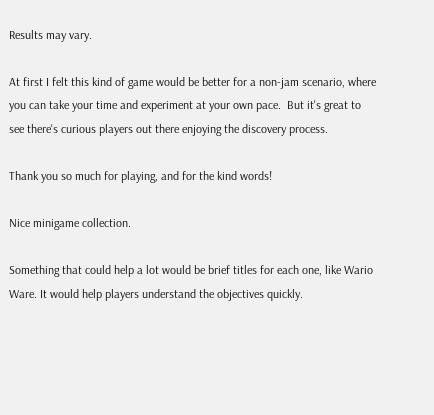Results may vary.

At first I felt this kind of game would be better for a non-jam scenario, where you can take your time and experiment at your own pace.  But it's great to see there's curious players out there enjoying the discovery process.

Thank you so much for playing, and for the kind words!

Nice minigame collection.

Something that could help a lot would be brief titles for each one, like Wario Ware. It would help players understand the objectives quickly.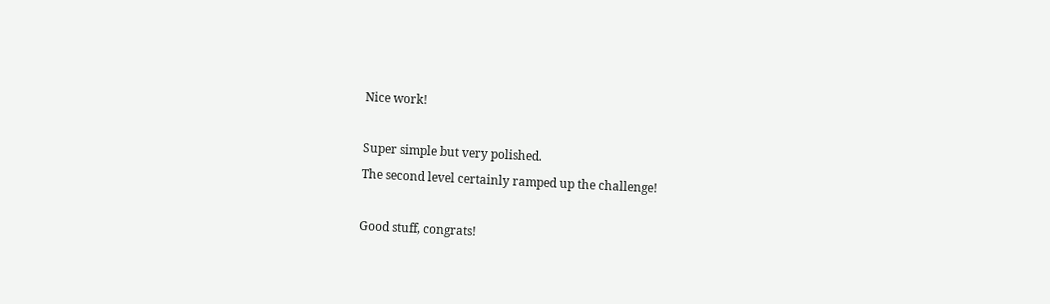Nice work!

Super simple but very polished.
The second level certainly ramped up the challenge!

Good stuff, congrats!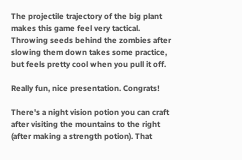The projectile trajectory of the big plant makes this game feel very tactical. Throwing seeds behind the zombies after slowing them down takes some practice, but feels pretty cool when you pull it off.

Really fun, nice presentation. Congrats!

There's a night vision potion you can craft after visiting the mountains to the right (after making a strength potion). That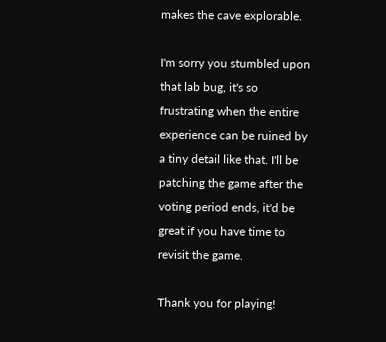makes the cave explorable.

I'm sorry you stumbled upon that lab bug, it's so frustrating when the entire experience can be ruined by a tiny detail like that. I'll be patching the game after the voting period ends, it'd be great if you have time to revisit the game.

Thank you for playing!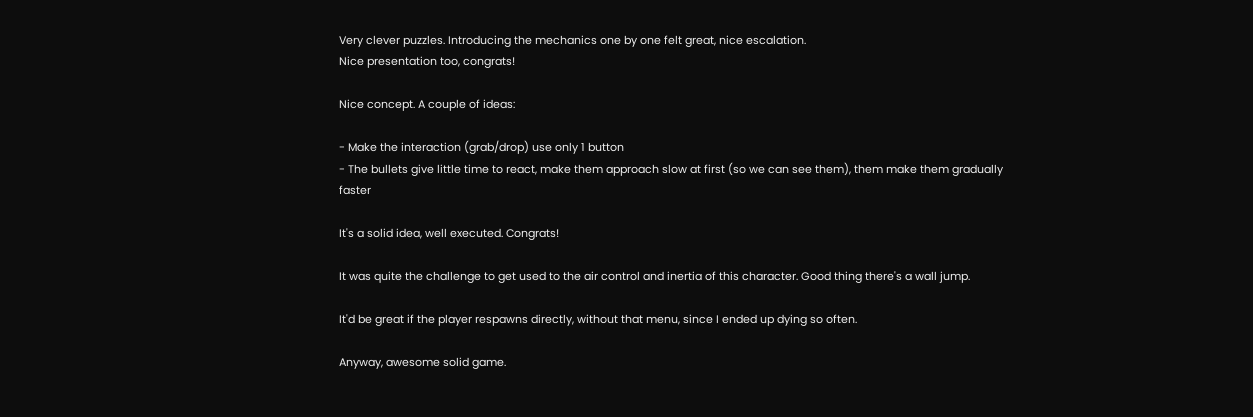Very clever puzzles. Introducing the mechanics one by one felt great, nice escalation.
Nice presentation too, congrats!

Nice concept. A couple of ideas:

- Make the interaction (grab/drop) use only 1 button
- The bullets give little time to react, make them approach slow at first (so we can see them), them make them gradually faster

It's a solid idea, well executed. Congrats!

It was quite the challenge to get used to the air control and inertia of this character. Good thing there's a wall jump.

It'd be great if the player respawns directly, without that menu, since I ended up dying so often.

Anyway, awesome solid game.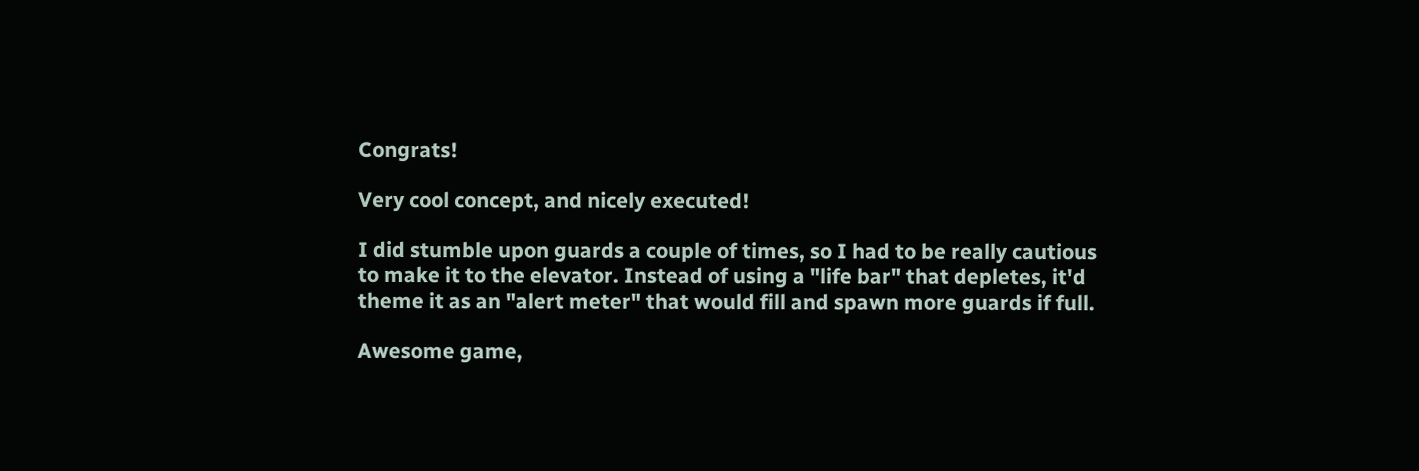Congrats!

Very cool concept, and nicely executed!

I did stumble upon guards a couple of times, so I had to be really cautious to make it to the elevator. Instead of using a "life bar" that depletes, it'd theme it as an "alert meter" that would fill and spawn more guards if full.

Awesome game,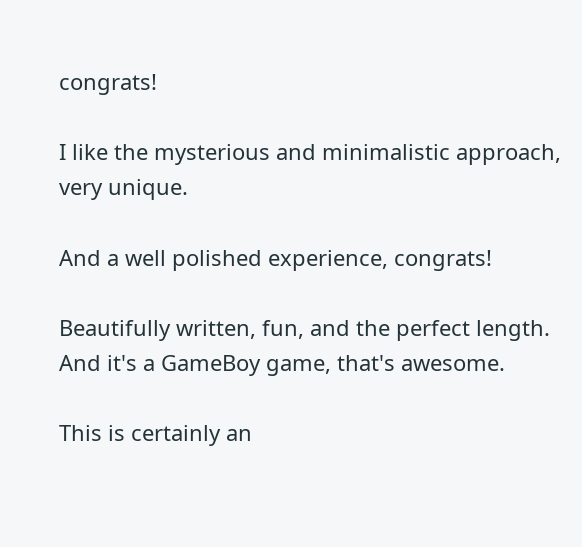congrats!

I like the mysterious and minimalistic approach, very unique.

And a well polished experience, congrats!

Beautifully written, fun, and the perfect length.
And it's a GameBoy game, that's awesome.

This is certainly an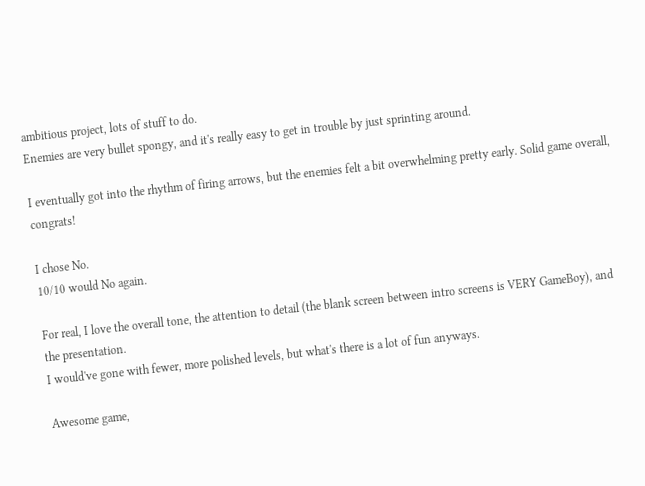ambitious project, lots of stuff to do.
Enemies are very bullet spongy, and it's really easy to get in trouble by just sprinting around.

I eventually got into the rhythm of firing arrows, but the enemies felt a bit overwhelming pretty early. Solid game overall, congrats!

I chose No.
10/10 would No again.

For real, I love the overall tone, the attention to detail (the blank screen between intro screens is VERY GameBoy), and the presentation.
I would've gone with fewer, more polished levels, but what's there is a lot of fun anyways.

Awesome game,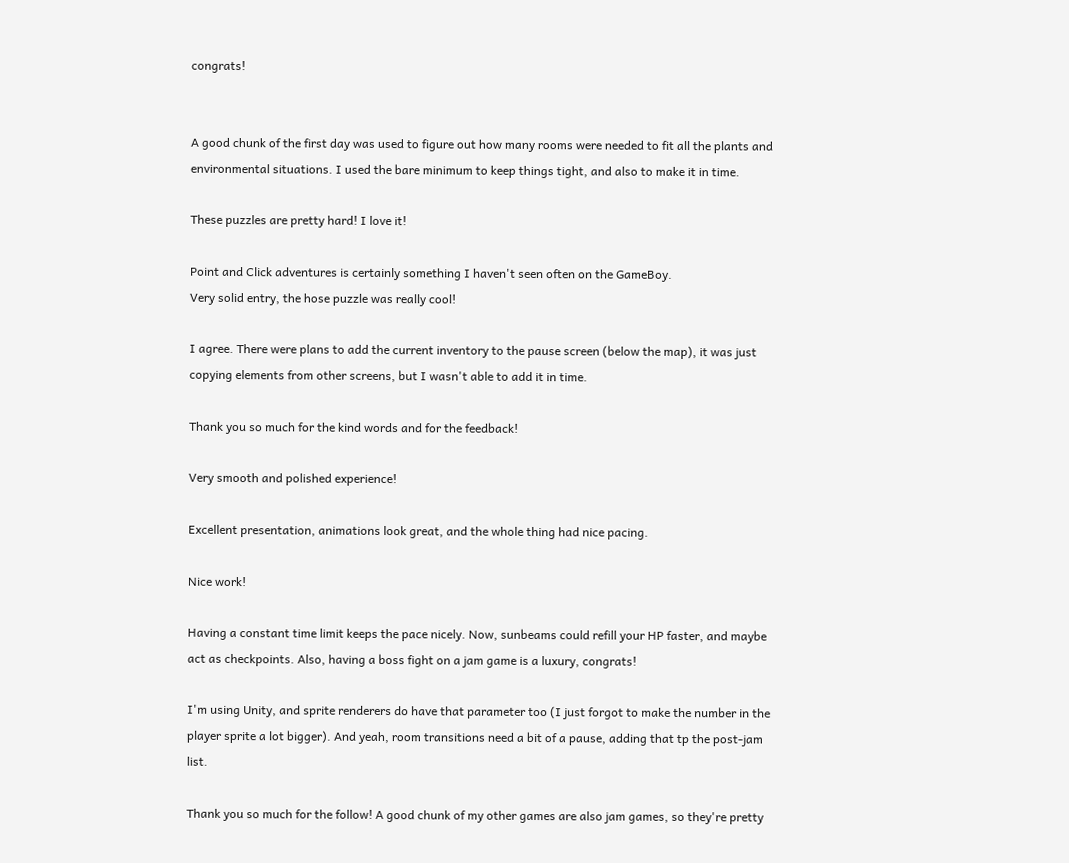congrats!


A good chunk of the first day was used to figure out how many rooms were needed to fit all the plants and environmental situations. I used the bare minimum to keep things tight, and also to make it in time.

These puzzles are pretty hard! I love it!

Point and Click adventures is certainly something I haven't seen often on the GameBoy.
Very solid entry, the hose puzzle was really cool!

I agree. There were plans to add the current inventory to the pause screen (below the map), it was just copying elements from other screens, but I wasn't able to add it in time.

Thank you so much for the kind words and for the feedback!

Very smooth and polished experience!

Excellent presentation, animations look great, and the whole thing had nice pacing.

Nice work!

Having a constant time limit keeps the pace nicely. Now, sunbeams could refill your HP faster, and maybe act as checkpoints. Also, having a boss fight on a jam game is a luxury, congrats!

I'm using Unity, and sprite renderers do have that parameter too (I just forgot to make the number in the player sprite a lot bigger). And yeah, room transitions need a bit of a pause, adding that tp the post-jam list.

Thank you so much for the follow! A good chunk of my other games are also jam games, so they're pretty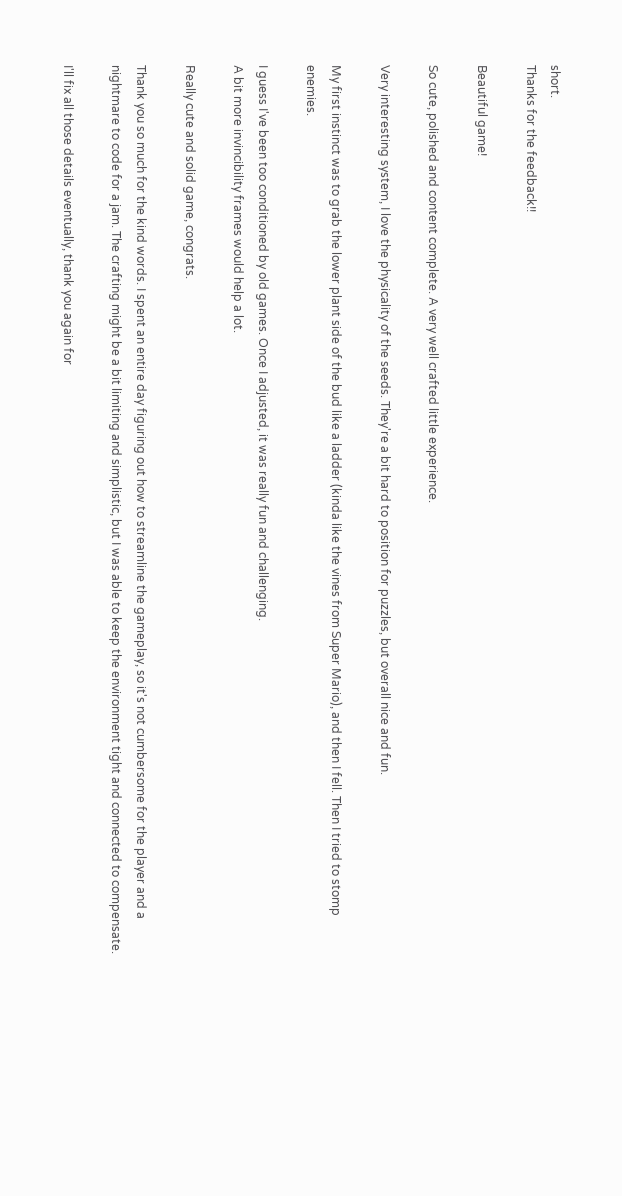short.
Thanks for the feedback!!

Beautiful game!

So cute, polished and content complete. A very well crafted little experience.

Very interesting system, I love the physicality of the seeds. They're a bit hard to position for puzzles, but overall nice and fun.

My first instinct was to grab the lower plant side of the bud like a ladder (kinda like the vines from Super Mario), and then I fell. Then I tried to stomp enemies.

I guess I've been too conditioned by old games. Once I adjusted, it was really fun and challenging.
A bit more invincibility frames would help a lot.

Really cute and solid game, congrats.

Thank you so much for the kind words. I spent an entire day figuring out how to streamline the gameplay, so it's not cumbersome for the player and a nightmare to code for a jam. The crafting might be a bit limiting and simplistic, but I was able to keep the environment tight and connected to compensate.

I'll fix all those details eventually, thank you again for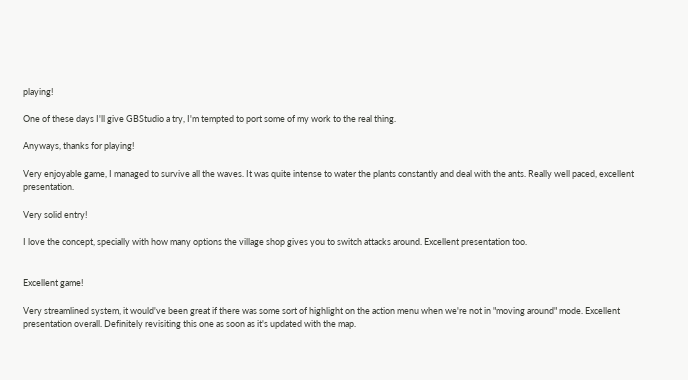playing!

One of these days I'll give GBStudio a try, I'm tempted to port some of my work to the real thing.

Anyways, thanks for playing!

Very enjoyable game, I managed to survive all the waves. It was quite intense to water the plants constantly and deal with the ants. Really well paced, excellent presentation.

Very solid entry!

I love the concept, specially with how many options the village shop gives you to switch attacks around. Excellent presentation too.


Excellent game!

Very streamlined system, it would've been great if there was some sort of highlight on the action menu when we're not in "moving around" mode. Excellent presentation overall. Definitely revisiting this one as soon as it's updated with the map.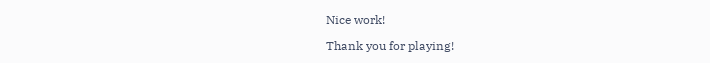Nice work!

Thank you for playing!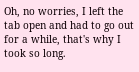Oh, no worries, I left the tab open and had to go out for a while, that's why I took so long.